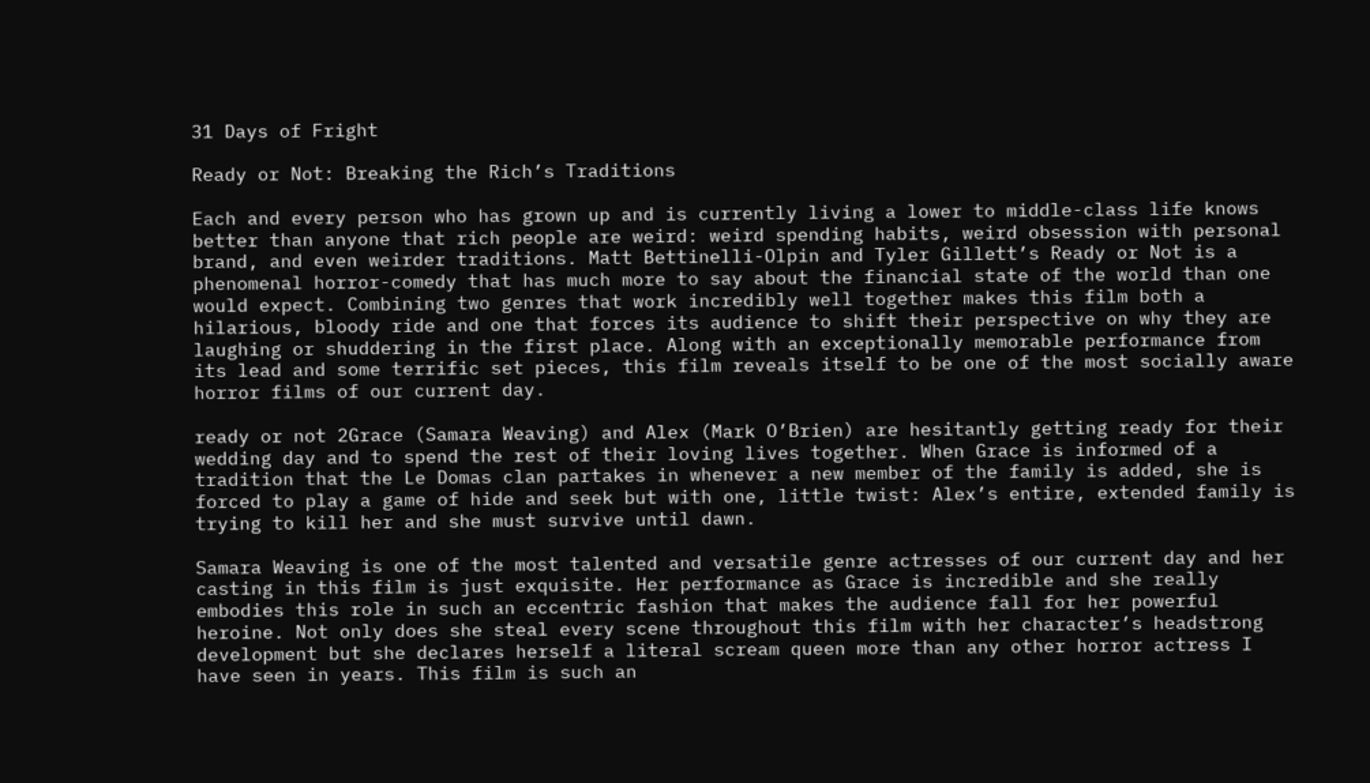31 Days of Fright

Ready or Not: Breaking the Rich’s Traditions

Each and every person who has grown up and is currently living a lower to middle-class life knows better than anyone that rich people are weird: weird spending habits, weird obsession with personal brand, and even weirder traditions. Matt Bettinelli-Olpin and Tyler Gillett’s Ready or Not is a phenomenal horror-comedy that has much more to say about the financial state of the world than one would expect. Combining two genres that work incredibly well together makes this film both a hilarious, bloody ride and one that forces its audience to shift their perspective on why they are laughing or shuddering in the first place. Along with an exceptionally memorable performance from its lead and some terrific set pieces, this film reveals itself to be one of the most socially aware horror films of our current day.

ready or not 2Grace (Samara Weaving) and Alex (Mark O’Brien) are hesitantly getting ready for their wedding day and to spend the rest of their loving lives together. When Grace is informed of a tradition that the Le Domas clan partakes in whenever a new member of the family is added, she is forced to play a game of hide and seek but with one, little twist: Alex’s entire, extended family is trying to kill her and she must survive until dawn.

Samara Weaving is one of the most talented and versatile genre actresses of our current day and her casting in this film is just exquisite. Her performance as Grace is incredible and she really embodies this role in such an eccentric fashion that makes the audience fall for her powerful heroine. Not only does she steal every scene throughout this film with her character’s headstrong development but she declares herself a literal scream queen more than any other horror actress I have seen in years. This film is such an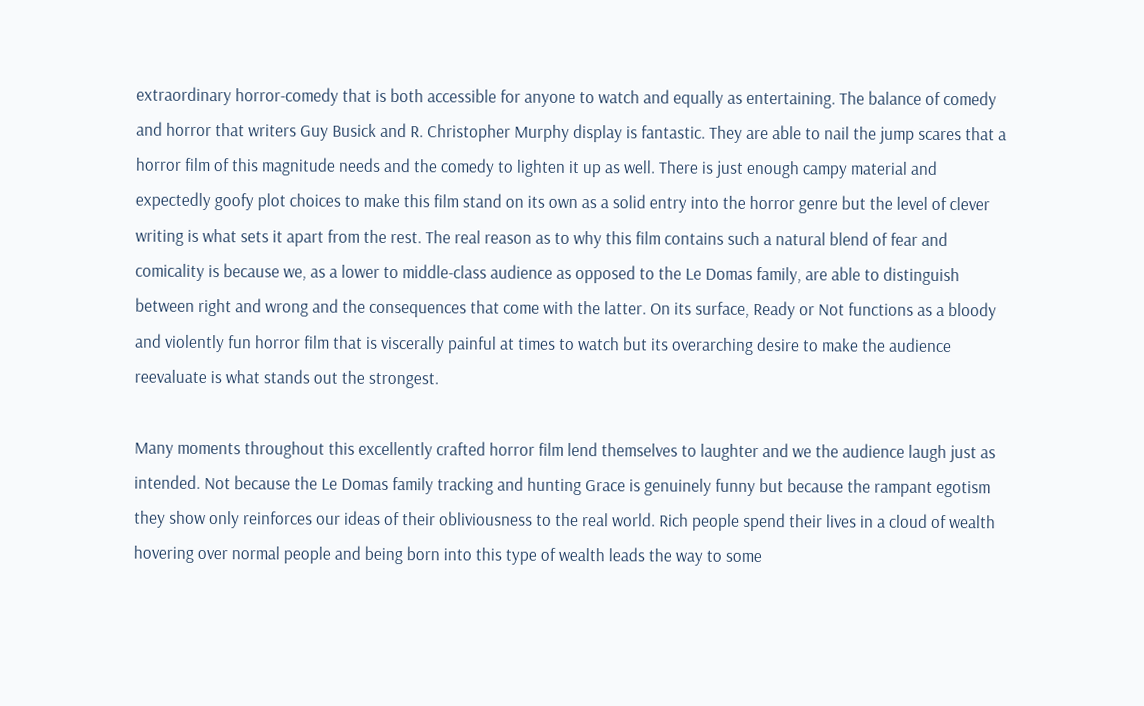extraordinary horror-comedy that is both accessible for anyone to watch and equally as entertaining. The balance of comedy and horror that writers Guy Busick and R. Christopher Murphy display is fantastic. They are able to nail the jump scares that a horror film of this magnitude needs and the comedy to lighten it up as well. There is just enough campy material and expectedly goofy plot choices to make this film stand on its own as a solid entry into the horror genre but the level of clever writing is what sets it apart from the rest. The real reason as to why this film contains such a natural blend of fear and comicality is because we, as a lower to middle-class audience as opposed to the Le Domas family, are able to distinguish between right and wrong and the consequences that come with the latter. On its surface, Ready or Not functions as a bloody and violently fun horror film that is viscerally painful at times to watch but its overarching desire to make the audience reevaluate is what stands out the strongest.

Many moments throughout this excellently crafted horror film lend themselves to laughter and we the audience laugh just as intended. Not because the Le Domas family tracking and hunting Grace is genuinely funny but because the rampant egotism they show only reinforces our ideas of their obliviousness to the real world. Rich people spend their lives in a cloud of wealth hovering over normal people and being born into this type of wealth leads the way to some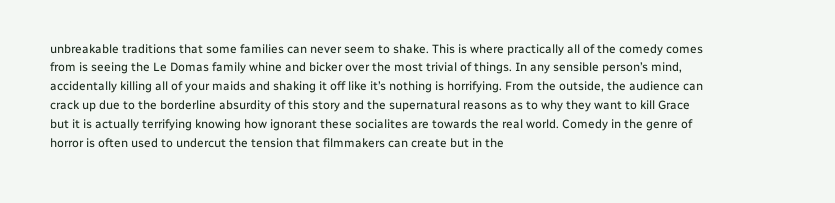unbreakable traditions that some families can never seem to shake. This is where practically all of the comedy comes from is seeing the Le Domas family whine and bicker over the most trivial of things. In any sensible person’s mind, accidentally killing all of your maids and shaking it off like it’s nothing is horrifying. From the outside, the audience can crack up due to the borderline absurdity of this story and the supernatural reasons as to why they want to kill Grace but it is actually terrifying knowing how ignorant these socialites are towards the real world. Comedy in the genre of horror is often used to undercut the tension that filmmakers can create but in the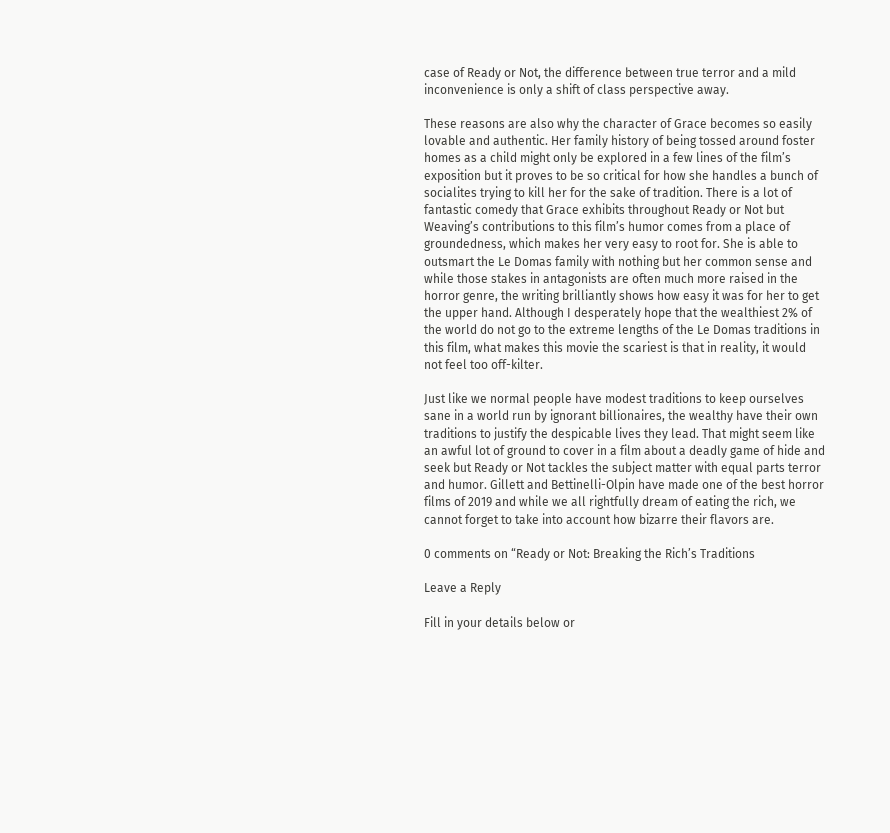case of Ready or Not, the difference between true terror and a mild inconvenience is only a shift of class perspective away.

These reasons are also why the character of Grace becomes so easily lovable and authentic. Her family history of being tossed around foster homes as a child might only be explored in a few lines of the film’s exposition but it proves to be so critical for how she handles a bunch of socialites trying to kill her for the sake of tradition. There is a lot of fantastic comedy that Grace exhibits throughout Ready or Not but Weaving’s contributions to this film’s humor comes from a place of groundedness, which makes her very easy to root for. She is able to outsmart the Le Domas family with nothing but her common sense and while those stakes in antagonists are often much more raised in the horror genre, the writing brilliantly shows how easy it was for her to get the upper hand. Although I desperately hope that the wealthiest 2% of the world do not go to the extreme lengths of the Le Domas traditions in this film, what makes this movie the scariest is that in reality, it would not feel too off-kilter.

Just like we normal people have modest traditions to keep ourselves sane in a world run by ignorant billionaires, the wealthy have their own traditions to justify the despicable lives they lead. That might seem like an awful lot of ground to cover in a film about a deadly game of hide and seek but Ready or Not tackles the subject matter with equal parts terror and humor. Gillett and Bettinelli-Olpin have made one of the best horror films of 2019 and while we all rightfully dream of eating the rich, we cannot forget to take into account how bizarre their flavors are.

0 comments on “Ready or Not: Breaking the Rich’s Traditions

Leave a Reply

Fill in your details below or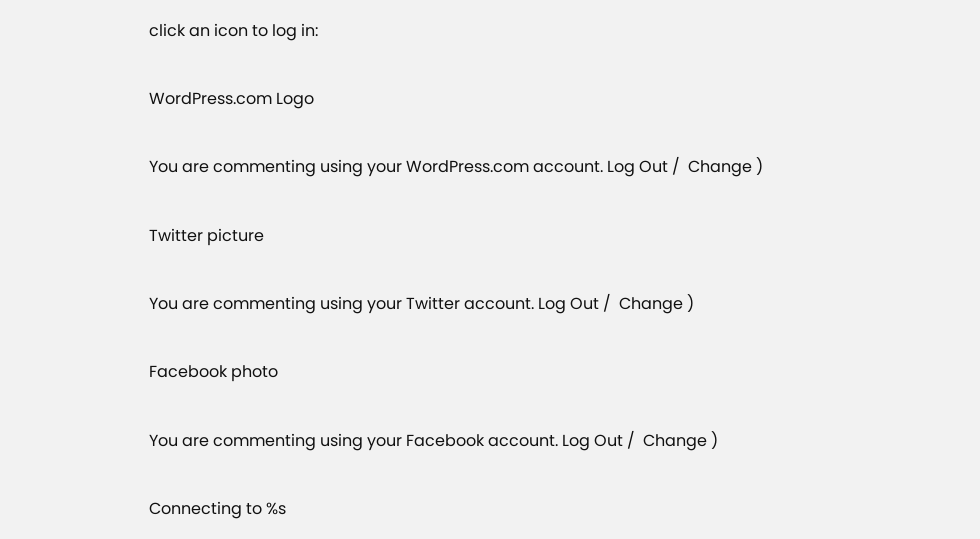click an icon to log in:

WordPress.com Logo

You are commenting using your WordPress.com account. Log Out /  Change )

Twitter picture

You are commenting using your Twitter account. Log Out /  Change )

Facebook photo

You are commenting using your Facebook account. Log Out /  Change )

Connecting to %s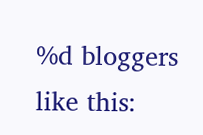%d bloggers like this: